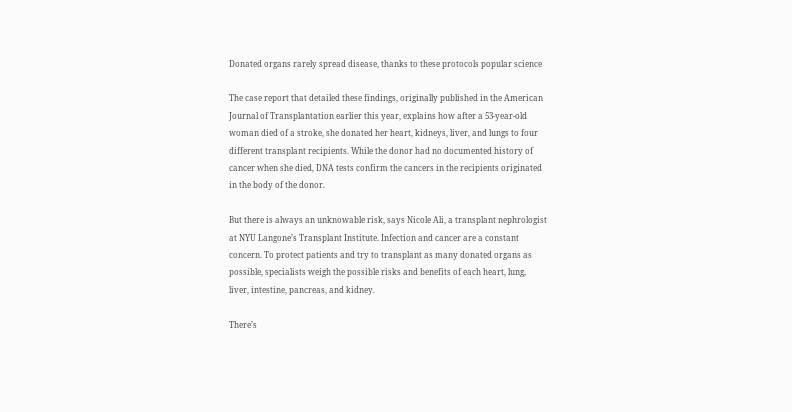Donated organs rarely spread disease, thanks to these protocols popular science

The case report that detailed these findings, originally published in the American Journal of Transplantation earlier this year, explains how after a 53-year-old woman died of a stroke, she donated her heart, kidneys, liver, and lungs to four different transplant recipients. While the donor had no documented history of cancer when she died, DNA tests confirm the cancers in the recipients originated in the body of the donor.

But there is always an unknowable risk, says Nicole Ali, a transplant nephrologist at NYU Langone’s Transplant Institute. Infection and cancer are a constant concern. To protect patients and try to transplant as many donated organs as possible, specialists weigh the possible risks and benefits of each heart, lung, liver, intestine, pancreas, and kidney.

There’s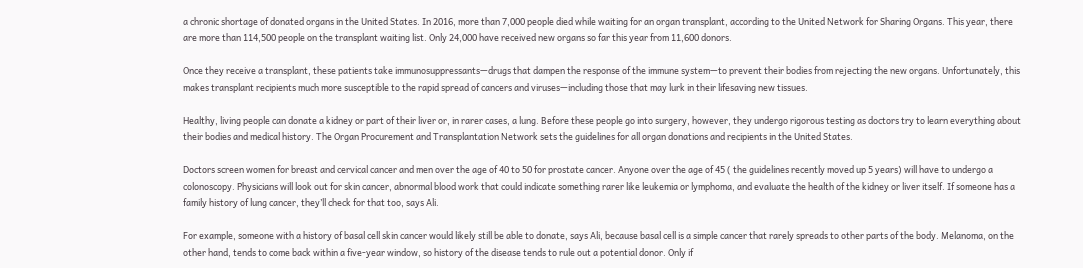a chronic shortage of donated organs in the United States. In 2016, more than 7,000 people died while waiting for an organ transplant, according to the United Network for Sharing Organs. This year, there are more than 114,500 people on the transplant waiting list. Only 24,000 have received new organs so far this year from 11,600 donors.

Once they receive a transplant, these patients take immunosuppressants—drugs that dampen the response of the immune system—to prevent their bodies from rejecting the new organs. Unfortunately, this makes transplant recipients much more susceptible to the rapid spread of cancers and viruses—including those that may lurk in their lifesaving new tissues.

Healthy, living people can donate a kidney or part of their liver or, in rarer cases, a lung. Before these people go into surgery, however, they undergo rigorous testing as doctors try to learn everything about their bodies and medical history. The Organ Procurement and Transplantation Network sets the guidelines for all organ donations and recipients in the United States.

Doctors screen women for breast and cervical cancer and men over the age of 40 to 50 for prostate cancer. Anyone over the age of 45 ( the guidelines recently moved up 5 years) will have to undergo a colonoscopy. Physicians will look out for skin cancer, abnormal blood work that could indicate something rarer like leukemia or lymphoma, and evaluate the health of the kidney or liver itself. If someone has a family history of lung cancer, they’ll check for that too, says Ali.

For example, someone with a history of basal cell skin cancer would likely still be able to donate, says Ali, because basal cell is a simple cancer that rarely spreads to other parts of the body. Melanoma, on the other hand, tends to come back within a five-year window, so history of the disease tends to rule out a potential donor. Only if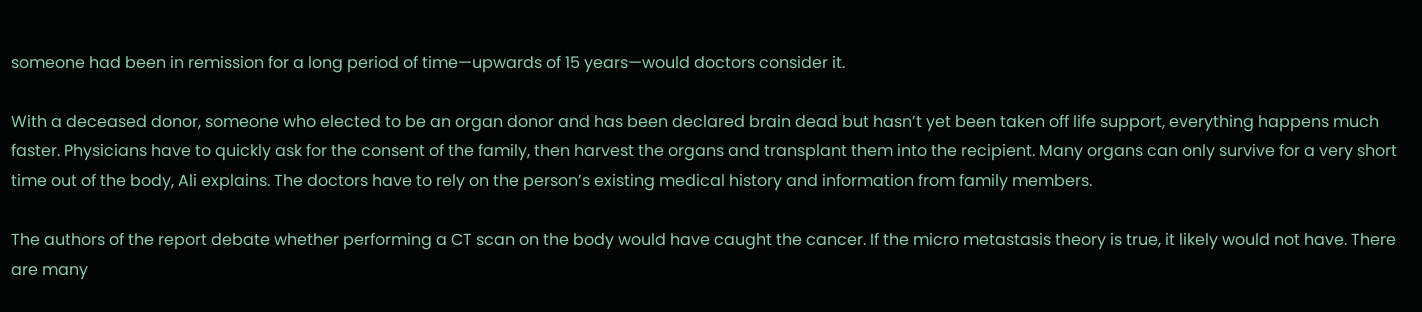someone had been in remission for a long period of time—upwards of 15 years—would doctors consider it.

With a deceased donor, someone who elected to be an organ donor and has been declared brain dead but hasn’t yet been taken off life support, everything happens much faster. Physicians have to quickly ask for the consent of the family, then harvest the organs and transplant them into the recipient. Many organs can only survive for a very short time out of the body, Ali explains. The doctors have to rely on the person’s existing medical history and information from family members.

The authors of the report debate whether performing a CT scan on the body would have caught the cancer. If the micro metastasis theory is true, it likely would not have. There are many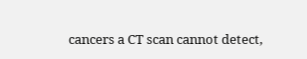cancers a CT scan cannot detect,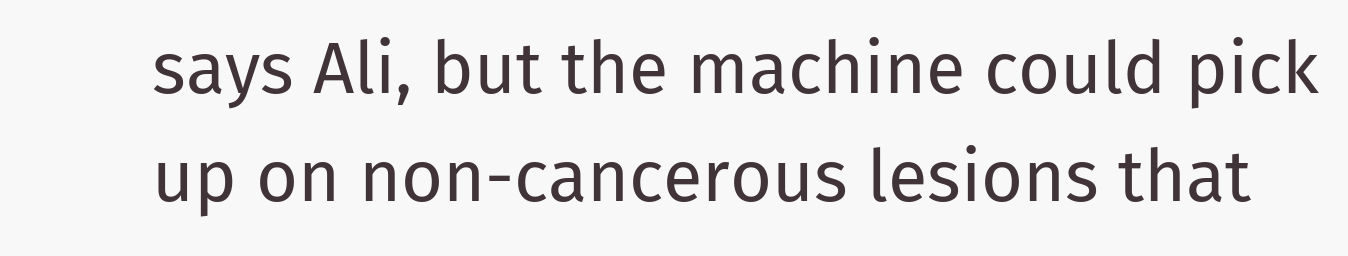says Ali, but the machine could pick up on non-cancerous lesions that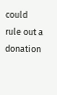could rule out a donation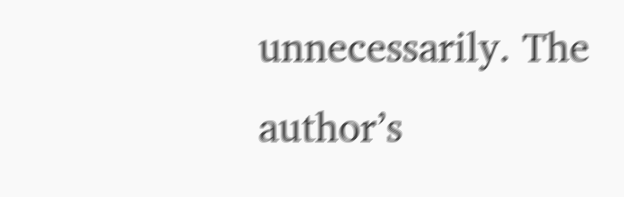unnecessarily. The author’s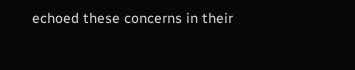echoed these concerns in their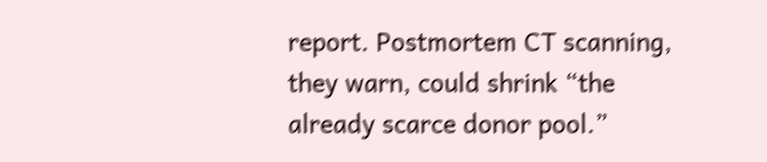report. Postmortem CT scanning, they warn, could shrink “the already scarce donor pool.”